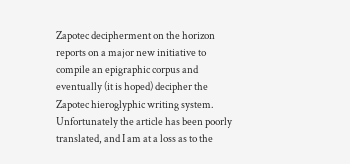Zapotec decipherment on the horizon reports on a major new initiative to compile an epigraphic corpus and eventually (it is hoped) decipher the Zapotec hieroglyphic writing system. Unfortunately the article has been poorly translated, and I am at a loss as to the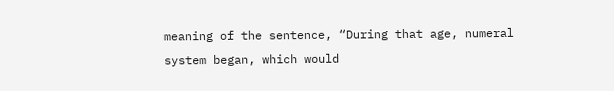meaning of the sentence, “During that age, numeral system began, which would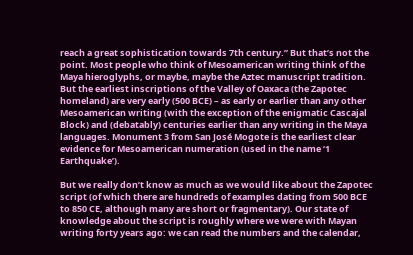reach a great sophistication towards 7th century.” But that’s not the point. Most people who think of Mesoamerican writing think of the Maya hieroglyphs, or maybe, maybe the Aztec manuscript tradition. But the earliest inscriptions of the Valley of Oaxaca (the Zapotec homeland) are very early (500 BCE) – as early or earlier than any other Mesoamerican writing (with the exception of the enigmatic Cascajal Block) and (debatably) centuries earlier than any writing in the Maya languages. Monument 3 from San José Mogote is the earliest clear evidence for Mesoamerican numeration (used in the name ‘1 Earthquake’).

But we really don’t know as much as we would like about the Zapotec script (of which there are hundreds of examples dating from 500 BCE to 850 CE, although many are short or fragmentary). Our state of knowledge about the script is roughly where we were with Mayan writing forty years ago: we can read the numbers and the calendar,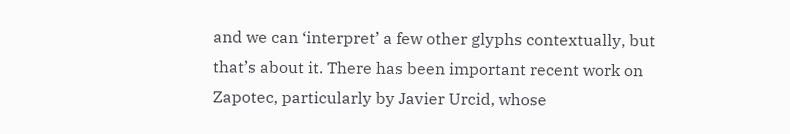and we can ‘interpret’ a few other glyphs contextually, but that’s about it. There has been important recent work on Zapotec, particularly by Javier Urcid, whose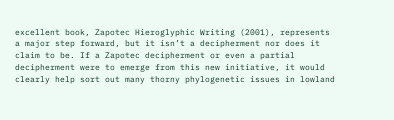excellent book, Zapotec Hieroglyphic Writing (2001), represents a major step forward, but it isn’t a decipherment nor does it claim to be. If a Zapotec decipherment or even a partial decipherment were to emerge from this new initiative, it would clearly help sort out many thorny phylogenetic issues in lowland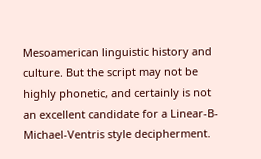Mesoamerican linguistic history and culture. But the script may not be highly phonetic, and certainly is not an excellent candidate for a Linear-B-Michael-Ventris style decipherment.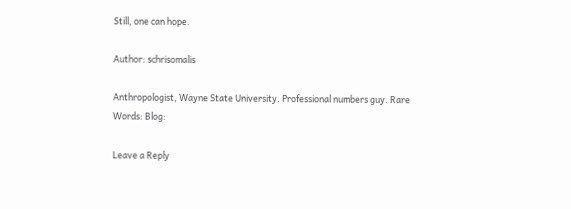Still, one can hope.

Author: schrisomalis

Anthropologist, Wayne State University. Professional numbers guy. Rare Words: Blog:

Leave a Reply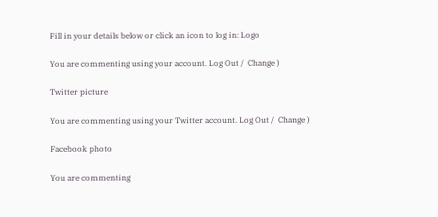Fill in your details below or click an icon to log in: Logo

You are commenting using your account. Log Out /  Change )

Twitter picture

You are commenting using your Twitter account. Log Out /  Change )

Facebook photo

You are commenting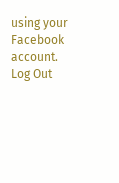using your Facebook account. Log Out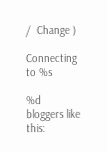/  Change )

Connecting to %s

%d bloggers like this: